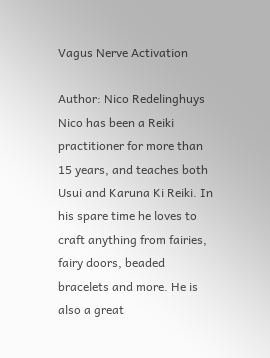Vagus Nerve Activation

Author: Nico Redelinghuys
Nico has been a Reiki practitioner for more than 15 years, and teaches both Usui and Karuna Ki Reiki. In his spare time he loves to craft anything from fairies, fairy doors, beaded bracelets and more. He is also a great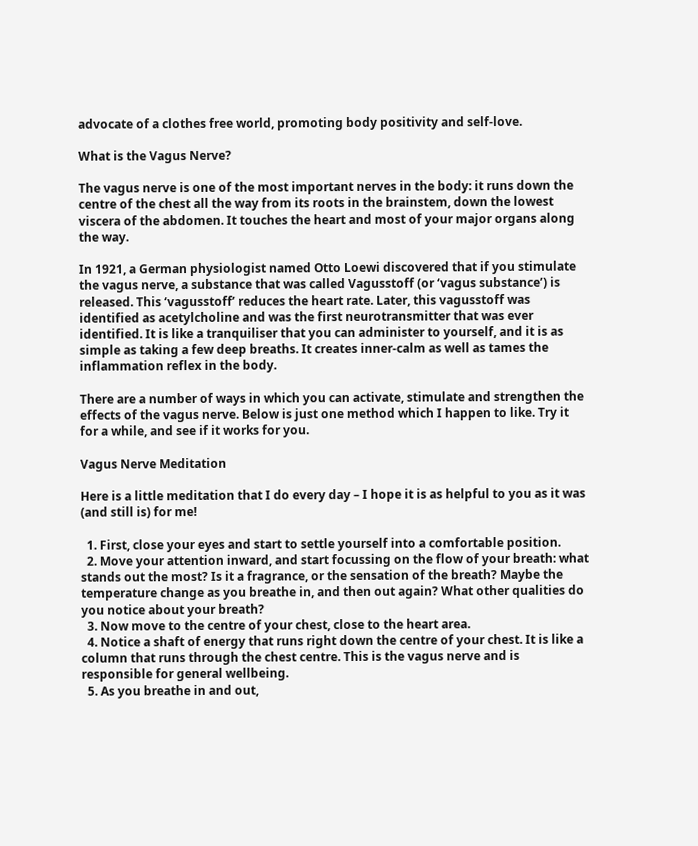advocate of a clothes free world, promoting body positivity and self-love.

What is the Vagus Nerve?

The vagus nerve is one of the most important nerves in the body: it runs down the centre of the chest all the way from its roots in the brainstem, down the lowest viscera of the abdomen. It touches the heart and most of your major organs along the way.

In 1921, a German physiologist named Otto Loewi discovered that if you stimulate the vagus nerve, a substance that was called Vagusstoff (or ‘vagus substance’) is released. This ‘vagusstoff’ reduces the heart rate. Later, this vagusstoff was identified as acetylcholine and was the first neurotransmitter that was ever identified. It is like a tranquiliser that you can administer to yourself, and it is as simple as taking a few deep breaths. It creates inner-calm as well as tames the inflammation reflex in the body.

There are a number of ways in which you can activate, stimulate and strengthen the effects of the vagus nerve. Below is just one method which I happen to like. Try it for a while, and see if it works for you.

Vagus Nerve Meditation

Here is a little meditation that I do every day – I hope it is as helpful to you as it was (and still is) for me!

  1. First, close your eyes and start to settle yourself into a comfortable position.
  2. Move your attention inward, and start focussing on the flow of your breath: what stands out the most? Is it a fragrance, or the sensation of the breath? Maybe the temperature change as you breathe in, and then out again? What other qualities do you notice about your breath?
  3. Now move to the centre of your chest, close to the heart area.
  4. Notice a shaft of energy that runs right down the centre of your chest. It is like a column that runs through the chest centre. This is the vagus nerve and is responsible for general wellbeing.
  5. As you breathe in and out,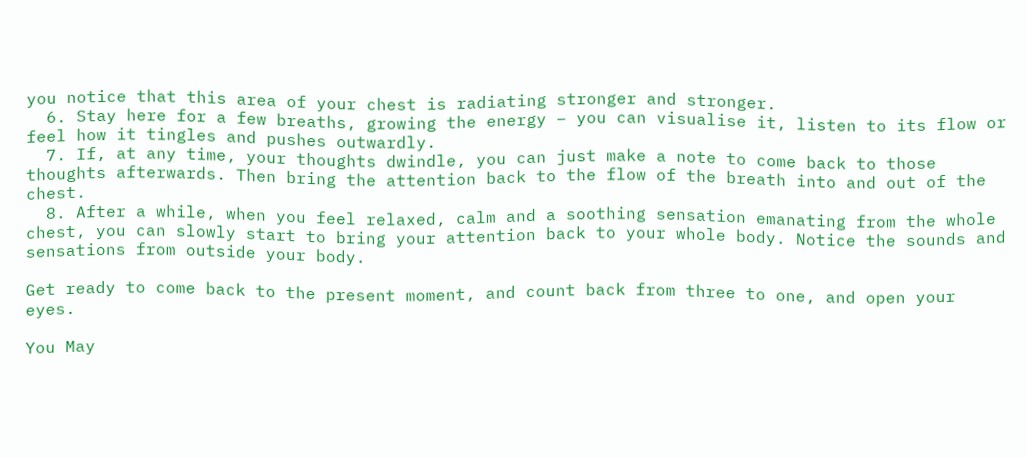you notice that this area of your chest is radiating stronger and stronger.
  6. Stay here for a few breaths, growing the energy – you can visualise it, listen to its flow or feel how it tingles and pushes outwardly.
  7. If, at any time, your thoughts dwindle, you can just make a note to come back to those thoughts afterwards. Then bring the attention back to the flow of the breath into and out of the chest.
  8. After a while, when you feel relaxed, calm and a soothing sensation emanating from the whole chest, you can slowly start to bring your attention back to your whole body. Notice the sounds and sensations from outside your body.

Get ready to come back to the present moment, and count back from three to one, and open your eyes.

You May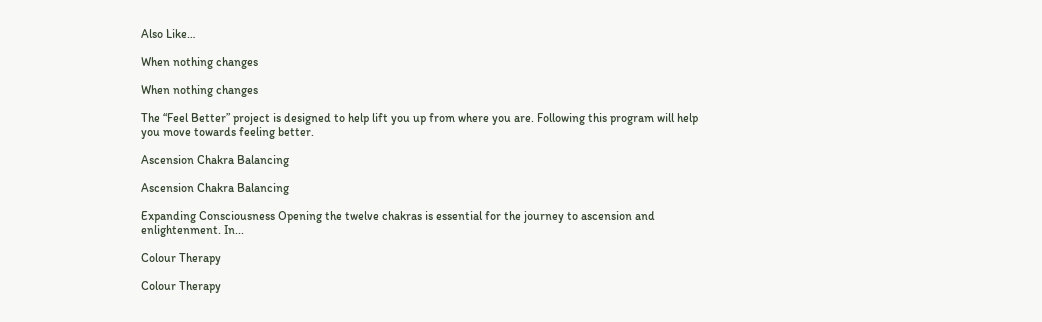Also Like…

When nothing changes

When nothing changes

The “Feel Better” project is designed to help lift you up from where you are. Following this program will help you move towards feeling better.

Ascension Chakra Balancing

Ascension Chakra Balancing

Expanding Consciousness Opening the twelve chakras is essential for the journey to ascension and enlightenment. In...

Colour Therapy

Colour Therapy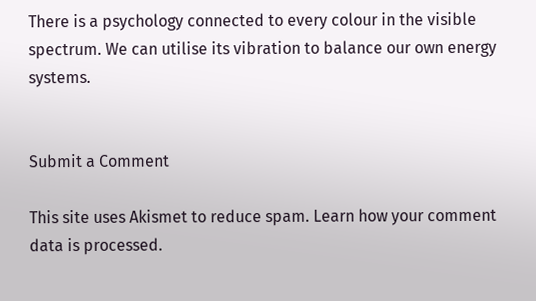There is a psychology connected to every colour in the visible spectrum. We can utilise its vibration to balance our own energy systems.


Submit a Comment

This site uses Akismet to reduce spam. Learn how your comment data is processed.